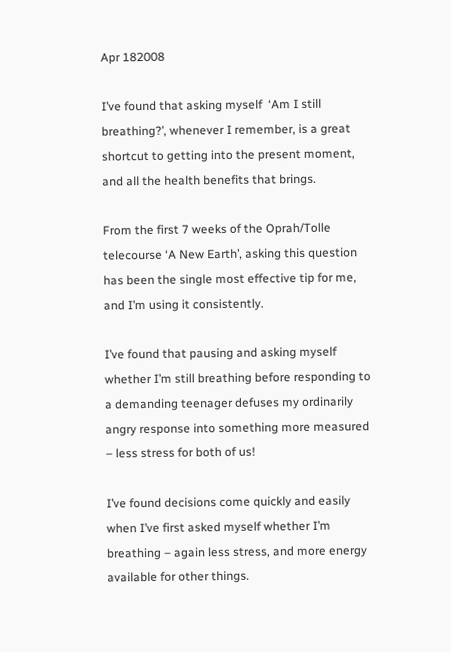Apr 182008

I’ve found that asking myself  ‘Am I still breathing?’, whenever I remember, is a great shortcut to getting into the present moment, and all the health benefits that brings.

From the first 7 weeks of the Oprah/Tolle telecourse ‘A New Earth’, asking this question has been the single most effective tip for me, and I’m using it consistently.

I’ve found that pausing and asking myself whether I’m still breathing before responding to a demanding teenager defuses my ordinarily angry response into something more measured – less stress for both of us!

I’ve found decisions come quickly and easily when I’ve first asked myself whether I’m breathing – again less stress, and more energy available for other things.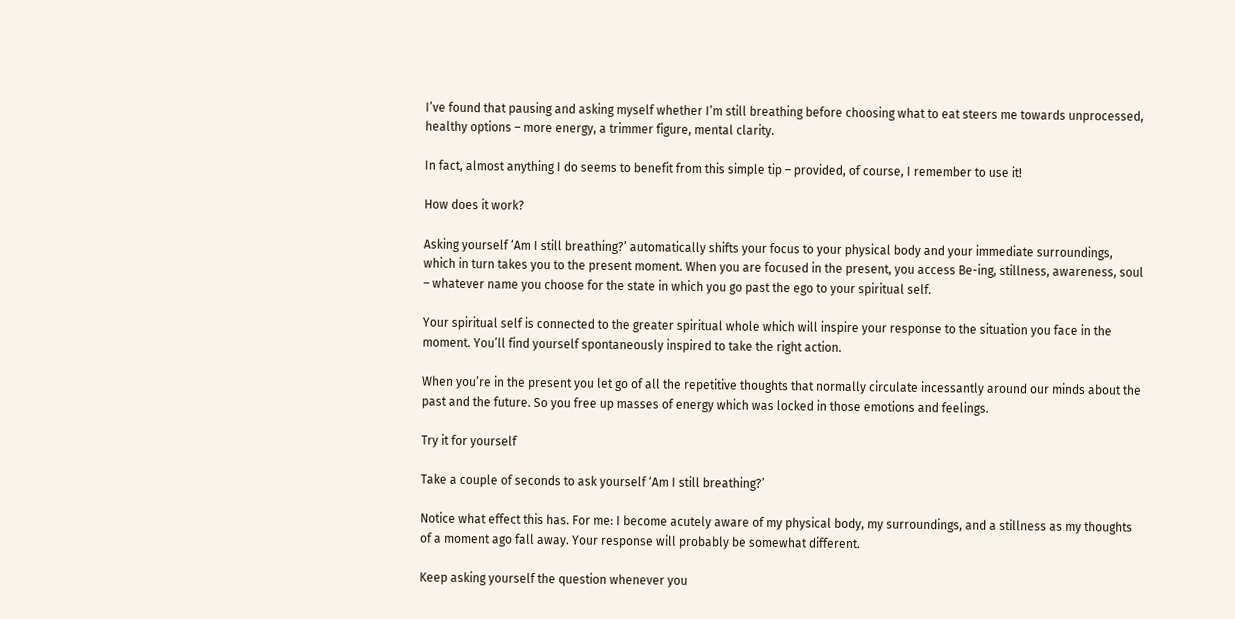I’ve found that pausing and asking myself whether I’m still breathing before choosing what to eat steers me towards unprocessed, healthy options – more energy, a trimmer figure, mental clarity.

In fact, almost anything I do seems to benefit from this simple tip – provided, of course, I remember to use it!

How does it work?

Asking yourself ‘Am I still breathing?’ automatically shifts your focus to your physical body and your immediate surroundings, which in turn takes you to the present moment. When you are focused in the present, you access Be-ing, stillness, awareness, soul – whatever name you choose for the state in which you go past the ego to your spiritual self.

Your spiritual self is connected to the greater spiritual whole which will inspire your response to the situation you face in the moment. You’ll find yourself spontaneously inspired to take the right action.

When you’re in the present you let go of all the repetitive thoughts that normally circulate incessantly around our minds about the past and the future. So you free up masses of energy which was locked in those emotions and feelings.

Try it for yourself

Take a couple of seconds to ask yourself ‘Am I still breathing?’

Notice what effect this has. For me: I become acutely aware of my physical body, my surroundings, and a stillness as my thoughts of a moment ago fall away. Your response will probably be somewhat different.

Keep asking yourself the question whenever you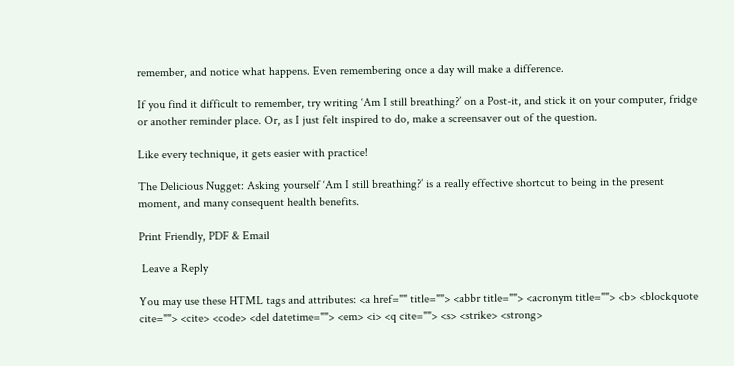remember, and notice what happens. Even remembering once a day will make a difference.

If you find it difficult to remember, try writing ‘Am I still breathing?’ on a Post-it, and stick it on your computer, fridge or another reminder place. Or, as I just felt inspired to do, make a screensaver out of the question.

Like every technique, it gets easier with practice!

The Delicious Nugget: Asking yourself ‘Am I still breathing?’ is a really effective shortcut to being in the present moment, and many consequent health benefits.

Print Friendly, PDF & Email

 Leave a Reply

You may use these HTML tags and attributes: <a href="" title=""> <abbr title=""> <acronym title=""> <b> <blockquote cite=""> <cite> <code> <del datetime=""> <em> <i> <q cite=""> <s> <strike> <strong>